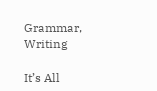Grammar, Writing

It’s All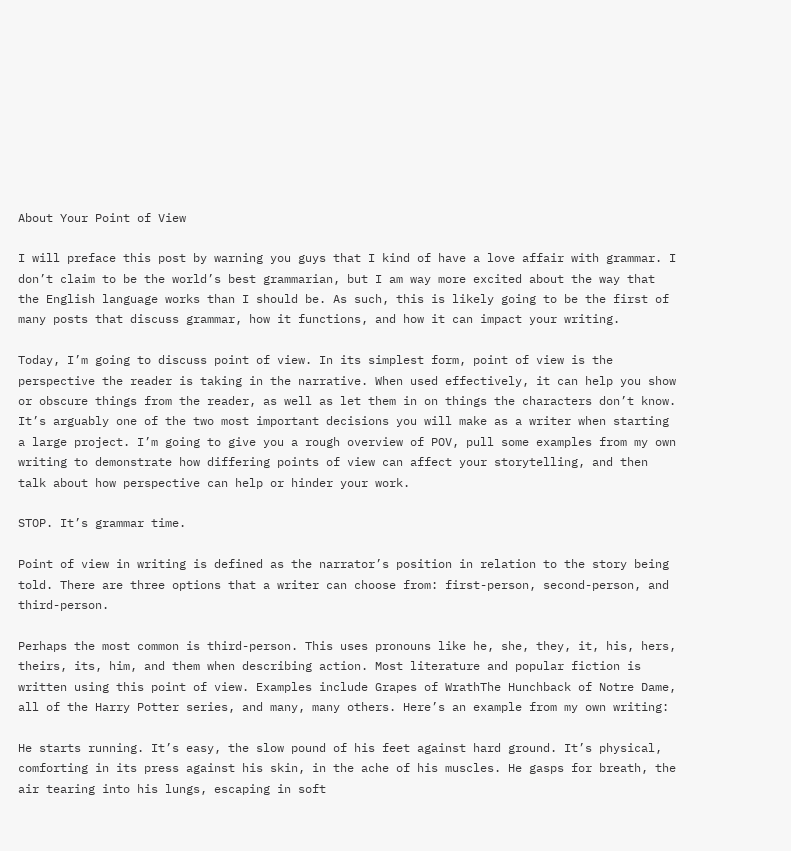About Your Point of View

I will preface this post by warning you guys that I kind of have a love affair with grammar. I don’t claim to be the world’s best grammarian, but I am way more excited about the way that the English language works than I should be. As such, this is likely going to be the first of many posts that discuss grammar, how it functions, and how it can impact your writing.

Today, I’m going to discuss point of view. In its simplest form, point of view is the perspective the reader is taking in the narrative. When used effectively, it can help you show or obscure things from the reader, as well as let them in on things the characters don’t know. It’s arguably one of the two most important decisions you will make as a writer when starting a large project. I’m going to give you a rough overview of POV, pull some examples from my own writing to demonstrate how differing points of view can affect your storytelling, and then talk about how perspective can help or hinder your work.

STOP. It’s grammar time.

Point of view in writing is defined as the narrator’s position in relation to the story being told. There are three options that a writer can choose from: first-person, second-person, and third-person.

Perhaps the most common is third-person. This uses pronouns like he, she, they, it, his, hers, theirs, its, him, and them when describing action. Most literature and popular fiction is written using this point of view. Examples include Grapes of WrathThe Hunchback of Notre Dame, all of the Harry Potter series, and many, many others. Here’s an example from my own writing:

He starts running. It’s easy, the slow pound of his feet against hard ground. It’s physical, comforting in its press against his skin, in the ache of his muscles. He gasps for breath, the air tearing into his lungs, escaping in soft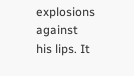explosions against his lips. It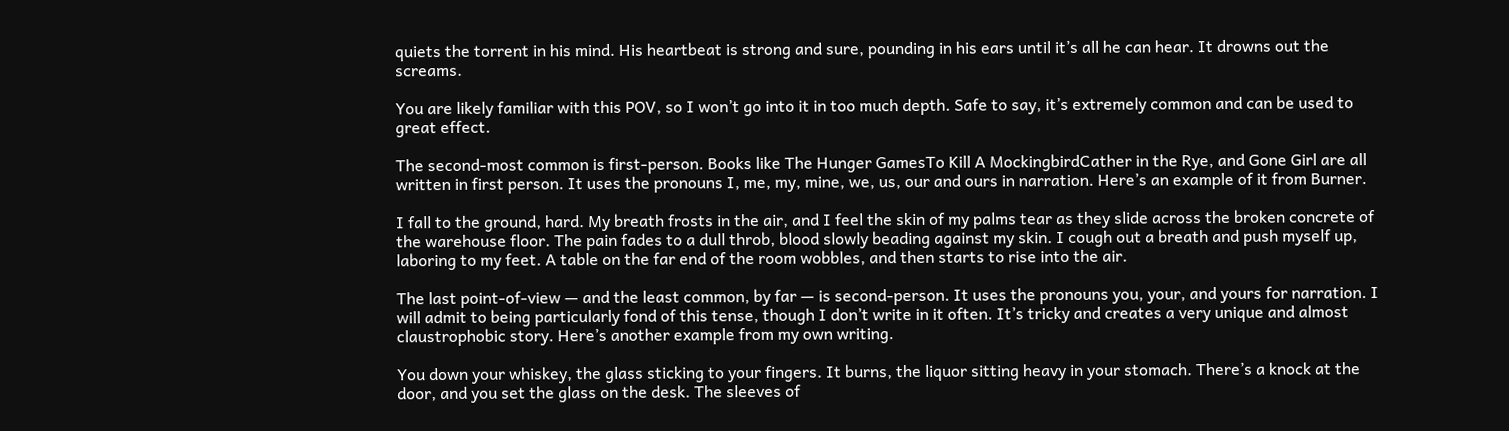quiets the torrent in his mind. His heartbeat is strong and sure, pounding in his ears until it’s all he can hear. It drowns out the screams.

You are likely familiar with this POV, so I won’t go into it in too much depth. Safe to say, it’s extremely common and can be used to great effect.

The second-most common is first-person. Books like The Hunger GamesTo Kill A MockingbirdCather in the Rye, and Gone Girl are all written in first person. It uses the pronouns I, me, my, mine, we, us, our and ours in narration. Here’s an example of it from Burner.

I fall to the ground, hard. My breath frosts in the air, and I feel the skin of my palms tear as they slide across the broken concrete of the warehouse floor. The pain fades to a dull throb, blood slowly beading against my skin. I cough out a breath and push myself up, laboring to my feet. A table on the far end of the room wobbles, and then starts to rise into the air.

The last point-of-view — and the least common, by far — is second-person. It uses the pronouns you, your, and yours for narration. I will admit to being particularly fond of this tense, though I don’t write in it often. It’s tricky and creates a very unique and almost claustrophobic story. Here’s another example from my own writing.

You down your whiskey, the glass sticking to your fingers. It burns, the liquor sitting heavy in your stomach. There’s a knock at the door, and you set the glass on the desk. The sleeves of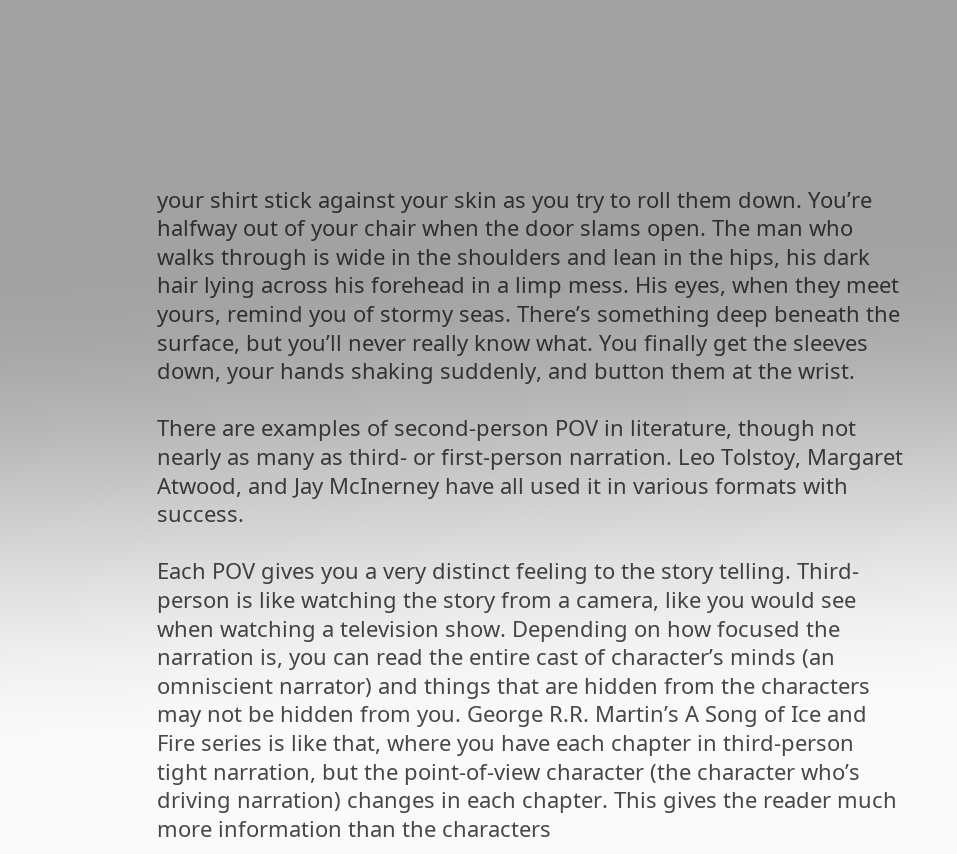your shirt stick against your skin as you try to roll them down. You’re halfway out of your chair when the door slams open. The man who walks through is wide in the shoulders and lean in the hips, his dark hair lying across his forehead in a limp mess. His eyes, when they meet yours, remind you of stormy seas. There’s something deep beneath the surface, but you’ll never really know what. You finally get the sleeves down, your hands shaking suddenly, and button them at the wrist.

There are examples of second-person POV in literature, though not nearly as many as third- or first-person narration. Leo Tolstoy, Margaret Atwood, and Jay McInerney have all used it in various formats with success.

Each POV gives you a very distinct feeling to the story telling. Third-person is like watching the story from a camera, like you would see when watching a television show. Depending on how focused the narration is, you can read the entire cast of character’s minds (an omniscient narrator) and things that are hidden from the characters may not be hidden from you. George R.R. Martin’s A Song of Ice and Fire series is like that, where you have each chapter in third-person tight narration, but the point-of-view character (the character who’s driving narration) changes in each chapter. This gives the reader much more information than the characters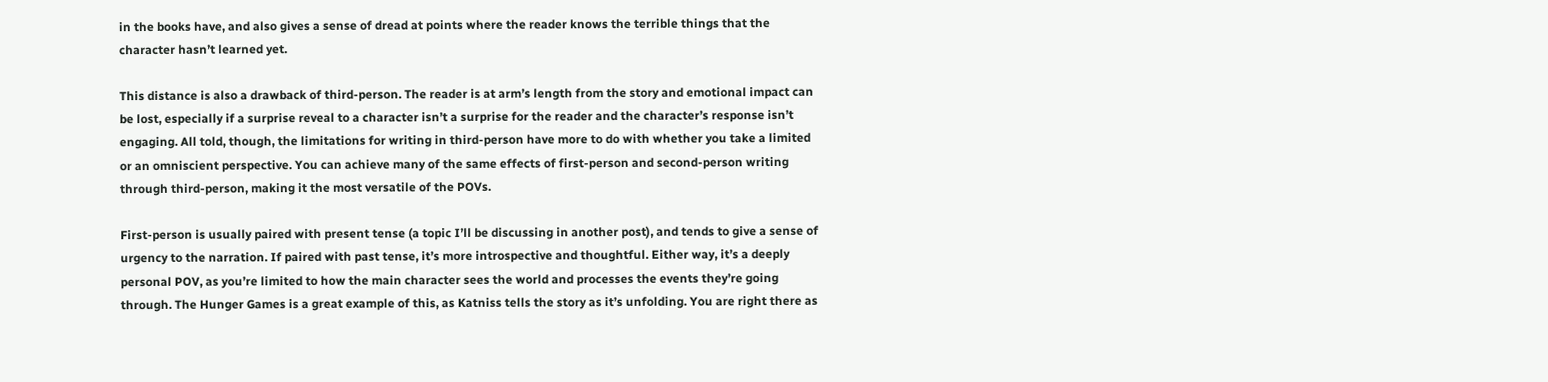in the books have, and also gives a sense of dread at points where the reader knows the terrible things that the character hasn’t learned yet.

This distance is also a drawback of third-person. The reader is at arm’s length from the story and emotional impact can be lost, especially if a surprise reveal to a character isn’t a surprise for the reader and the character’s response isn’t engaging. All told, though, the limitations for writing in third-person have more to do with whether you take a limited or an omniscient perspective. You can achieve many of the same effects of first-person and second-person writing through third-person, making it the most versatile of the POVs.

First-person is usually paired with present tense (a topic I’ll be discussing in another post), and tends to give a sense of urgency to the narration. If paired with past tense, it’s more introspective and thoughtful. Either way, it’s a deeply personal POV, as you’re limited to how the main character sees the world and processes the events they’re going through. The Hunger Games is a great example of this, as Katniss tells the story as it’s unfolding. You are right there as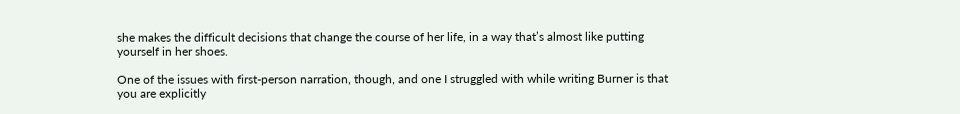she makes the difficult decisions that change the course of her life, in a way that’s almost like putting yourself in her shoes.

One of the issues with first-person narration, though, and one I struggled with while writing Burner is that you are explicitly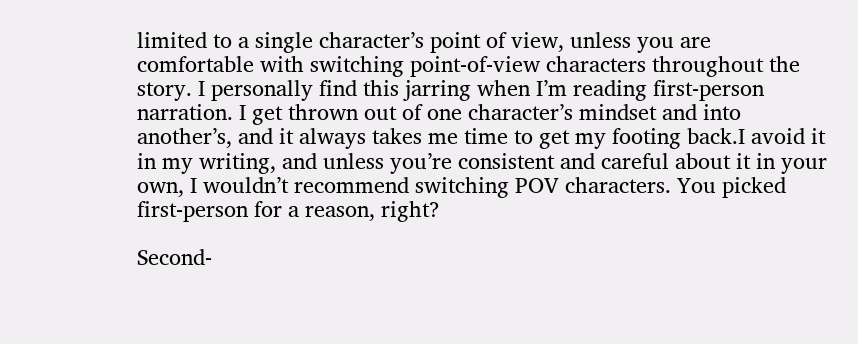limited to a single character’s point of view, unless you are comfortable with switching point-of-view characters throughout the story. I personally find this jarring when I’m reading first-person narration. I get thrown out of one character’s mindset and into another’s, and it always takes me time to get my footing back.I avoid it in my writing, and unless you’re consistent and careful about it in your own, I wouldn’t recommend switching POV characters. You picked first-person for a reason, right?

Second-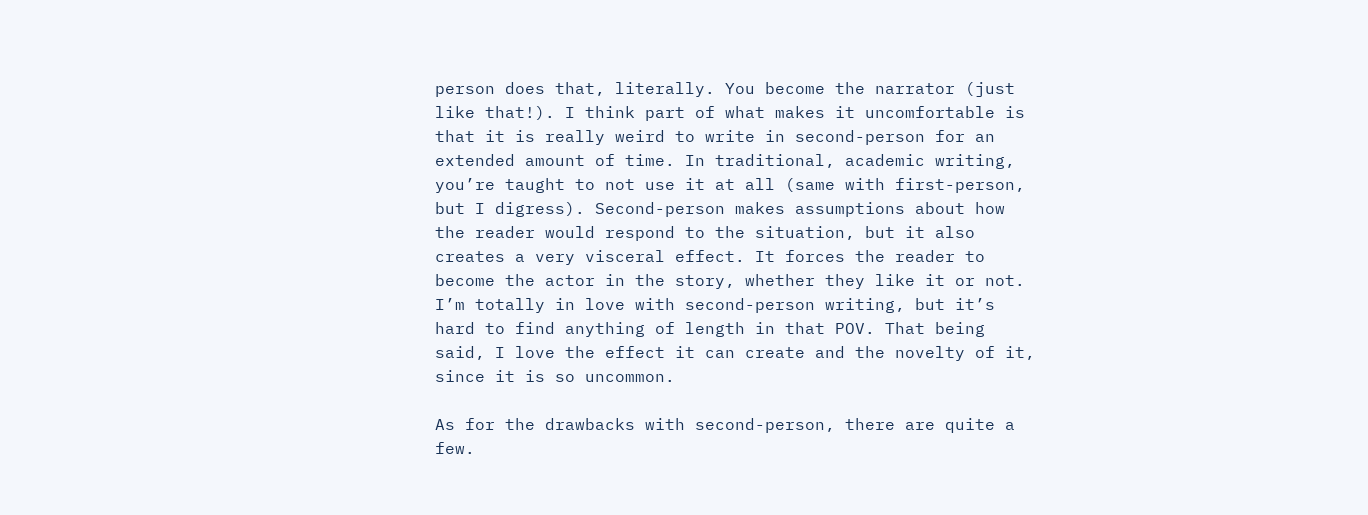person does that, literally. You become the narrator (just like that!). I think part of what makes it uncomfortable is that it is really weird to write in second-person for an extended amount of time. In traditional, academic writing, you’re taught to not use it at all (same with first-person, but I digress). Second-person makes assumptions about how the reader would respond to the situation, but it also creates a very visceral effect. It forces the reader to become the actor in the story, whether they like it or not. I’m totally in love with second-person writing, but it’s hard to find anything of length in that POV. That being said, I love the effect it can create and the novelty of it, since it is so uncommon.

As for the drawbacks with second-person, there are quite a few.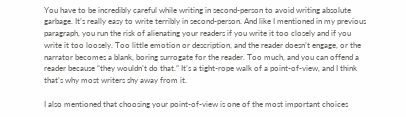You have to be incredibly careful while writing in second-person to avoid writing absolute garbage. It’s really easy to write terribly in second-person. And like I mentioned in my previous paragraph, you run the risk of alienating your readers if you write it too closely and if you write it too loosely. Too little emotion or description, and the reader doesn’t engage, or the narrator becomes a blank, boring surrogate for the reader. Too much, and you can offend a reader because “they wouldn’t do that.” It’s a tight-rope walk of a point-of-view, and I think that’s why most writers shy away from it.

I also mentioned that choosing your point-of-view is one of the most important choices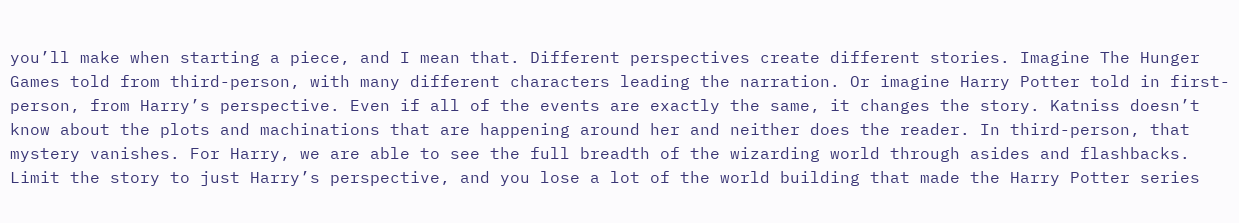you’ll make when starting a piece, and I mean that. Different perspectives create different stories. Imagine The Hunger Games told from third-person, with many different characters leading the narration. Or imagine Harry Potter told in first-person, from Harry’s perspective. Even if all of the events are exactly the same, it changes the story. Katniss doesn’t know about the plots and machinations that are happening around her and neither does the reader. In third-person, that mystery vanishes. For Harry, we are able to see the full breadth of the wizarding world through asides and flashbacks. Limit the story to just Harry’s perspective, and you lose a lot of the world building that made the Harry Potter series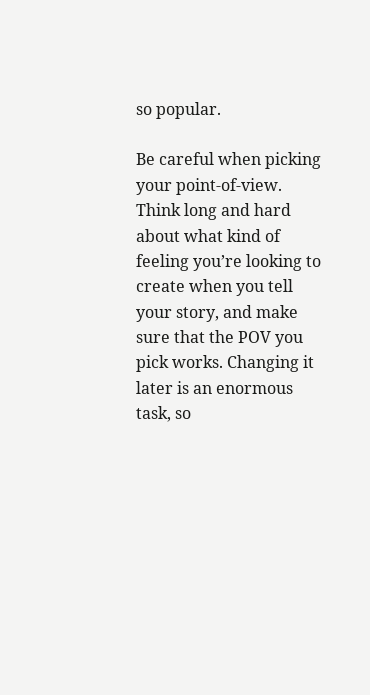so popular.

Be careful when picking your point-of-view. Think long and hard about what kind of feeling you’re looking to create when you tell your story, and make sure that the POV you pick works. Changing it later is an enormous task, so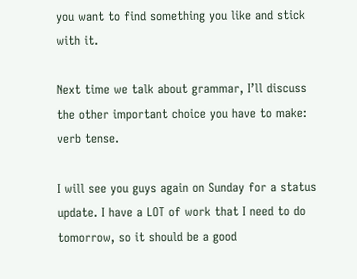you want to find something you like and stick with it.

Next time we talk about grammar, I’ll discuss the other important choice you have to make: verb tense.

I will see you guys again on Sunday for a status update. I have a LOT of work that I need to do tomorrow, so it should be a good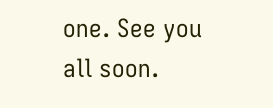one. See you all soon.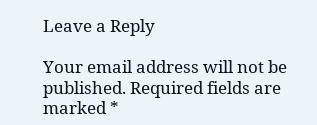Leave a Reply

Your email address will not be published. Required fields are marked *